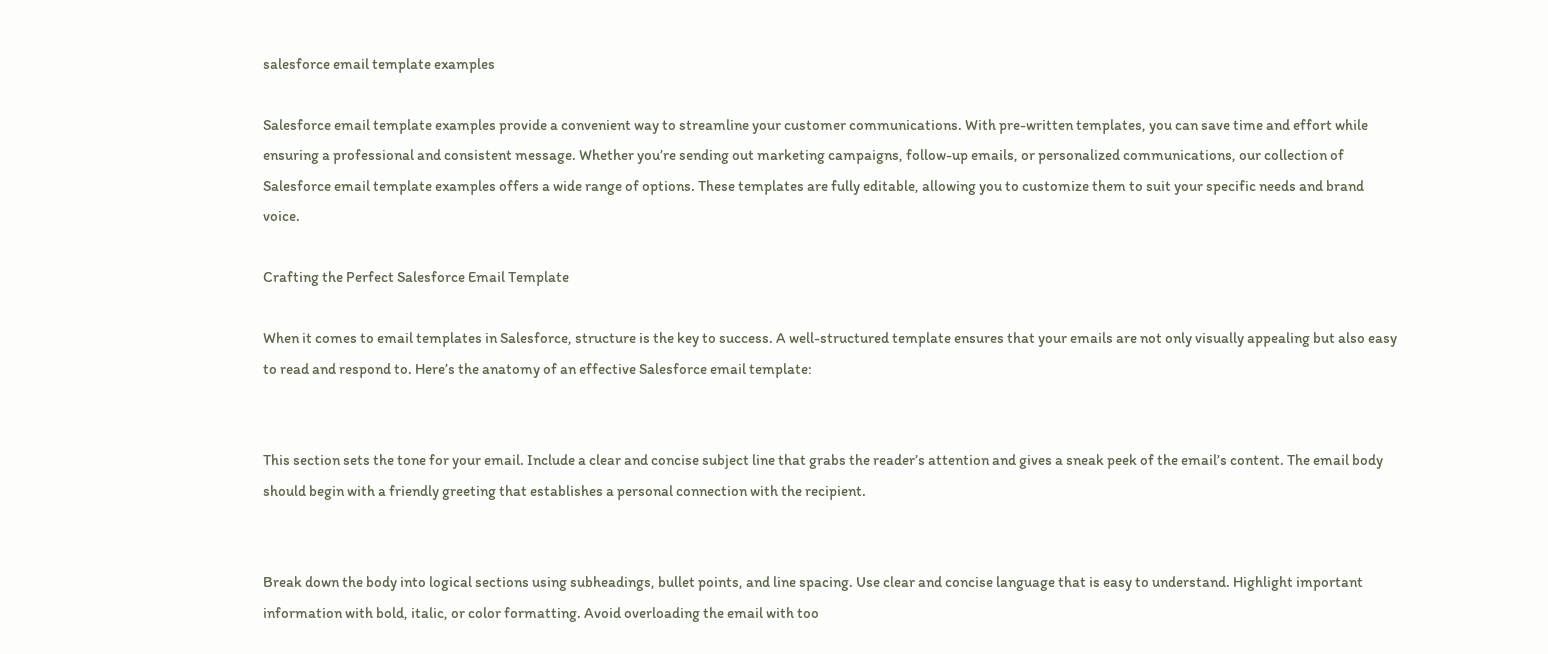salesforce email template examples

Salesforce email template examples provide a convenient way to streamline your customer communications. With pre-written templates, you can save time and effort while ensuring a professional and consistent message. Whether you’re sending out marketing campaigns, follow-up emails, or personalized communications, our collection of Salesforce email template examples offers a wide range of options. These templates are fully editable, allowing you to customize them to suit your specific needs and brand voice.

Crafting the Perfect Salesforce Email Template

When it comes to email templates in Salesforce, structure is the key to success. A well-structured template ensures that your emails are not only visually appealing but also easy to read and respond to. Here’s the anatomy of an effective Salesforce email template:


This section sets the tone for your email. Include a clear and concise subject line that grabs the reader’s attention and gives a sneak peek of the email’s content. The email body should begin with a friendly greeting that establishes a personal connection with the recipient.


Break down the body into logical sections using subheadings, bullet points, and line spacing. Use clear and concise language that is easy to understand. Highlight important information with bold, italic, or color formatting. Avoid overloading the email with too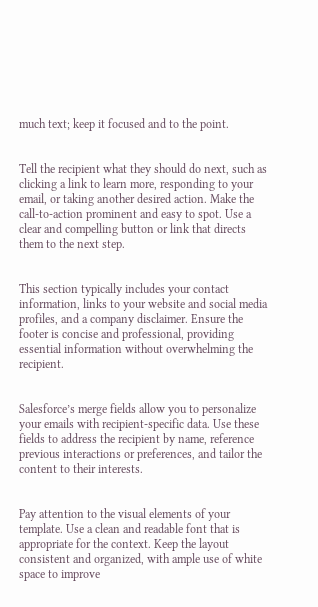much text; keep it focused and to the point.


Tell the recipient what they should do next, such as clicking a link to learn more, responding to your email, or taking another desired action. Make the call-to-action prominent and easy to spot. Use a clear and compelling button or link that directs them to the next step.


This section typically includes your contact information, links to your website and social media profiles, and a company disclaimer. Ensure the footer is concise and professional, providing essential information without overwhelming the recipient.


Salesforce’s merge fields allow you to personalize your emails with recipient-specific data. Use these fields to address the recipient by name, reference previous interactions or preferences, and tailor the content to their interests.


Pay attention to the visual elements of your template. Use a clean and readable font that is appropriate for the context. Keep the layout consistent and organized, with ample use of white space to improve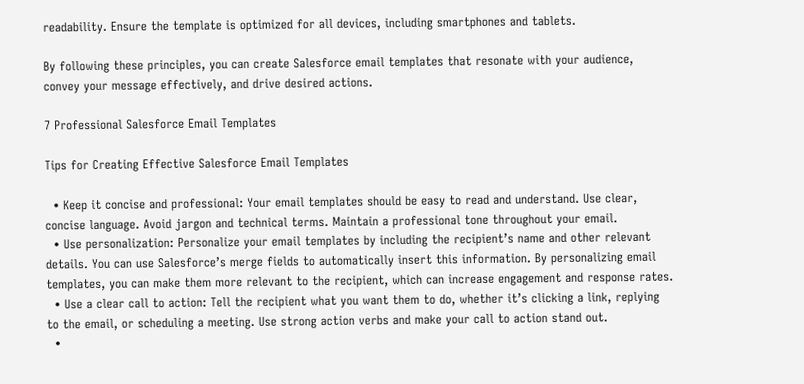readability. Ensure the template is optimized for all devices, including smartphones and tablets.

By following these principles, you can create Salesforce email templates that resonate with your audience, convey your message effectively, and drive desired actions.

7 Professional Salesforce Email Templates

Tips for Creating Effective Salesforce Email Templates

  • Keep it concise and professional: Your email templates should be easy to read and understand. Use clear, concise language. Avoid jargon and technical terms. Maintain a professional tone throughout your email.
  • Use personalization: Personalize your email templates by including the recipient’s name and other relevant details. You can use Salesforce’s merge fields to automatically insert this information. By personalizing email templates, you can make them more relevant to the recipient, which can increase engagement and response rates.
  • Use a clear call to action: Tell the recipient what you want them to do, whether it’s clicking a link, replying to the email, or scheduling a meeting. Use strong action verbs and make your call to action stand out.
  •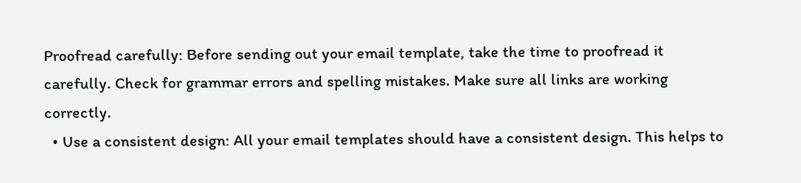Proofread carefully: Before sending out your email template, take the time to proofread it carefully. Check for grammar errors and spelling mistakes. Make sure all links are working correctly.
  • Use a consistent design: All your email templates should have a consistent design. This helps to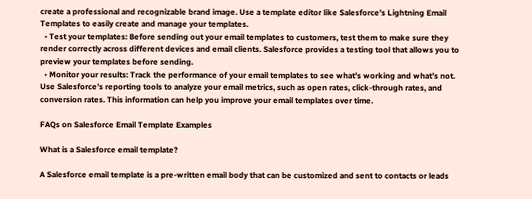create a professional and recognizable brand image. Use a template editor like Salesforce’s Lightning Email Templates to easily create and manage your templates.
  • Test your templates: Before sending out your email templates to customers, test them to make sure they render correctly across different devices and email clients. Salesforce provides a testing tool that allows you to preview your templates before sending.
  • Monitor your results: Track the performance of your email templates to see what’s working and what’s not. Use Salesforce’s reporting tools to analyze your email metrics, such as open rates, click-through rates, and conversion rates. This information can help you improve your email templates over time.

FAQs on Salesforce Email Template Examples

What is a Salesforce email template?

A Salesforce email template is a pre-written email body that can be customized and sent to contacts or leads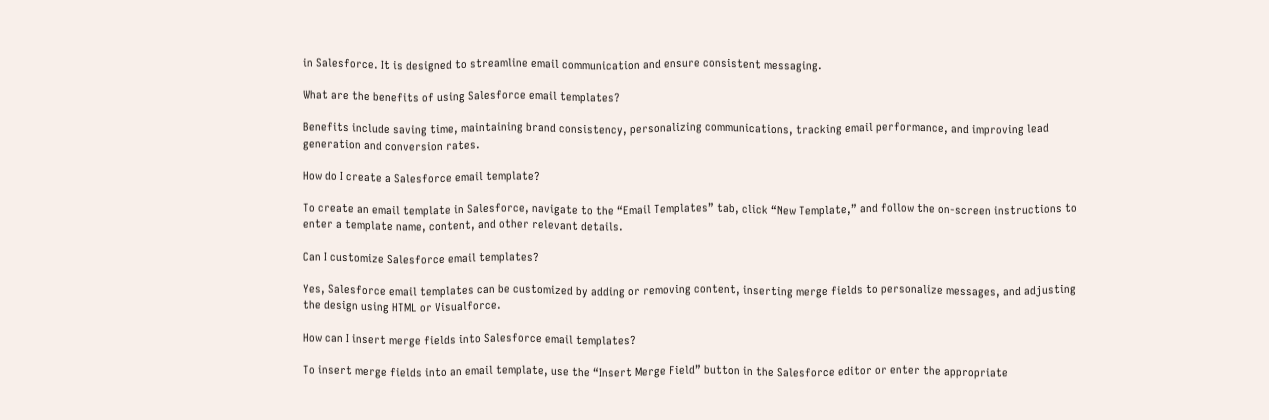in Salesforce. It is designed to streamline email communication and ensure consistent messaging.

What are the benefits of using Salesforce email templates?

Benefits include saving time, maintaining brand consistency, personalizing communications, tracking email performance, and improving lead generation and conversion rates.

How do I create a Salesforce email template?

To create an email template in Salesforce, navigate to the “Email Templates” tab, click “New Template,” and follow the on-screen instructions to enter a template name, content, and other relevant details.

Can I customize Salesforce email templates?

Yes, Salesforce email templates can be customized by adding or removing content, inserting merge fields to personalize messages, and adjusting the design using HTML or Visualforce.

How can I insert merge fields into Salesforce email templates?

To insert merge fields into an email template, use the “Insert Merge Field” button in the Salesforce editor or enter the appropriate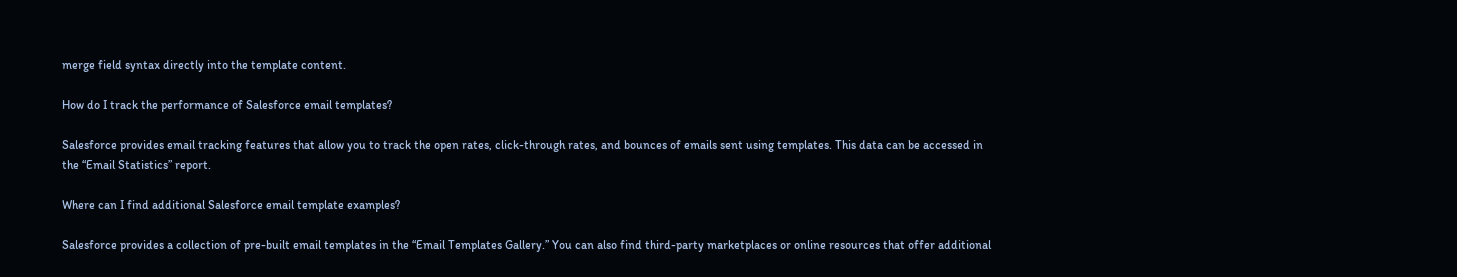merge field syntax directly into the template content.

How do I track the performance of Salesforce email templates?

Salesforce provides email tracking features that allow you to track the open rates, click-through rates, and bounces of emails sent using templates. This data can be accessed in the “Email Statistics” report.

Where can I find additional Salesforce email template examples?

Salesforce provides a collection of pre-built email templates in the “Email Templates Gallery.” You can also find third-party marketplaces or online resources that offer additional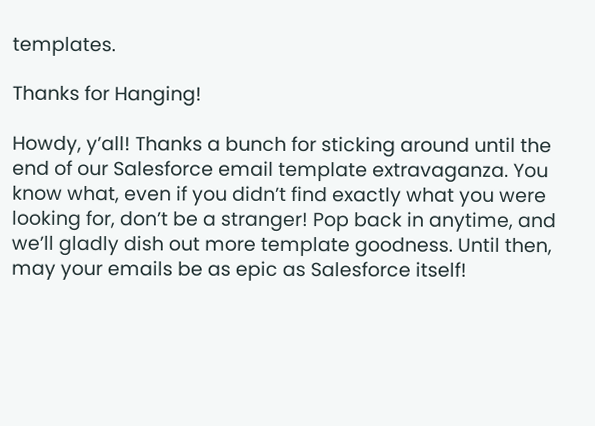templates.

Thanks for Hanging!

Howdy, y’all! Thanks a bunch for sticking around until the end of our Salesforce email template extravaganza. You know what, even if you didn’t find exactly what you were looking for, don’t be a stranger! Pop back in anytime, and we’ll gladly dish out more template goodness. Until then, may your emails be as epic as Salesforce itself!